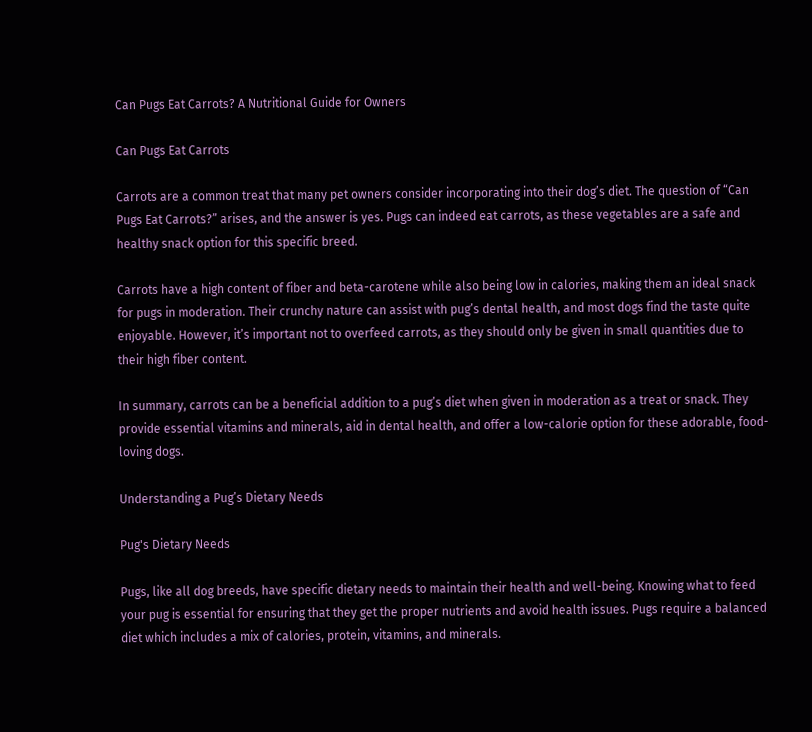Can Pugs Eat Carrots? A Nutritional Guide for Owners

Can Pugs Eat Carrots

Carrots are a common treat that many pet owners consider incorporating into their dog’s diet. The question of “Can Pugs Eat Carrots?” arises, and the answer is yes. Pugs can indeed eat carrots, as these vegetables are a safe and healthy snack option for this specific breed.

Carrots have a high content of fiber and beta-carotene while also being low in calories, making them an ideal snack for pugs in moderation. Their crunchy nature can assist with pug’s dental health, and most dogs find the taste quite enjoyable. However, it’s important not to overfeed carrots, as they should only be given in small quantities due to their high fiber content.

In summary, carrots can be a beneficial addition to a pug’s diet when given in moderation as a treat or snack. They provide essential vitamins and minerals, aid in dental health, and offer a low-calorie option for these adorable, food-loving dogs.

Understanding a Pug’s Dietary Needs

Pug's Dietary Needs

Pugs, like all dog breeds, have specific dietary needs to maintain their health and well-being. Knowing what to feed your pug is essential for ensuring that they get the proper nutrients and avoid health issues. Pugs require a balanced diet which includes a mix of calories, protein, vitamins, and minerals.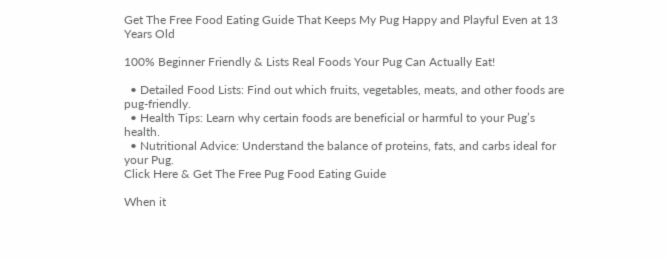Get The Free Food Eating Guide That Keeps My Pug Happy and Playful Even at 13 Years Old

100% Beginner Friendly & Lists Real Foods Your Pug Can Actually Eat!

  • Detailed Food Lists: Find out which fruits, vegetables, meats, and other foods are pug-friendly.
  • Health Tips: Learn why certain foods are beneficial or harmful to your Pug’s health.
  • Nutritional Advice: Understand the balance of proteins, fats, and carbs ideal for your Pug.
Click Here & Get The Free Pug Food Eating Guide

When it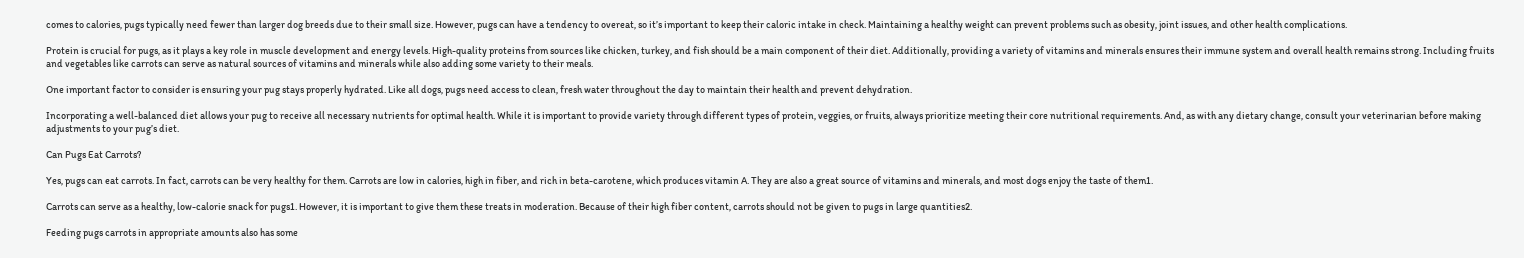comes to calories, pugs typically need fewer than larger dog breeds due to their small size. However, pugs can have a tendency to overeat, so it’s important to keep their caloric intake in check. Maintaining a healthy weight can prevent problems such as obesity, joint issues, and other health complications.

Protein is crucial for pugs, as it plays a key role in muscle development and energy levels. High-quality proteins from sources like chicken, turkey, and fish should be a main component of their diet. Additionally, providing a variety of vitamins and minerals ensures their immune system and overall health remains strong. Including fruits and vegetables like carrots can serve as natural sources of vitamins and minerals while also adding some variety to their meals.

One important factor to consider is ensuring your pug stays properly hydrated. Like all dogs, pugs need access to clean, fresh water throughout the day to maintain their health and prevent dehydration.

Incorporating a well-balanced diet allows your pug to receive all necessary nutrients for optimal health. While it is important to provide variety through different types of protein, veggies, or fruits, always prioritize meeting their core nutritional requirements. And, as with any dietary change, consult your veterinarian before making adjustments to your pug’s diet.

Can Pugs Eat Carrots?

Yes, pugs can eat carrots. In fact, carrots can be very healthy for them. Carrots are low in calories, high in fiber, and rich in beta-carotene, which produces vitamin A. They are also a great source of vitamins and minerals, and most dogs enjoy the taste of them1.

Carrots can serve as a healthy, low-calorie snack for pugs1. However, it is important to give them these treats in moderation. Because of their high fiber content, carrots should not be given to pugs in large quantities2.

Feeding pugs carrots in appropriate amounts also has some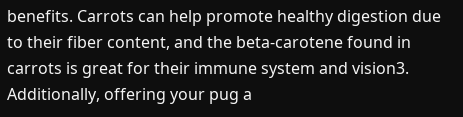benefits. Carrots can help promote healthy digestion due to their fiber content, and the beta-carotene found in carrots is great for their immune system and vision3. Additionally, offering your pug a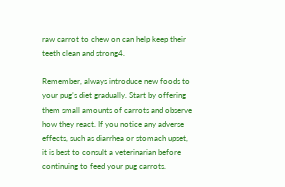raw carrot to chew on can help keep their teeth clean and strong4.

Remember, always introduce new foods to your pug’s diet gradually. Start by offering them small amounts of carrots and observe how they react. If you notice any adverse effects, such as diarrhea or stomach upset, it is best to consult a veterinarian before continuing to feed your pug carrots.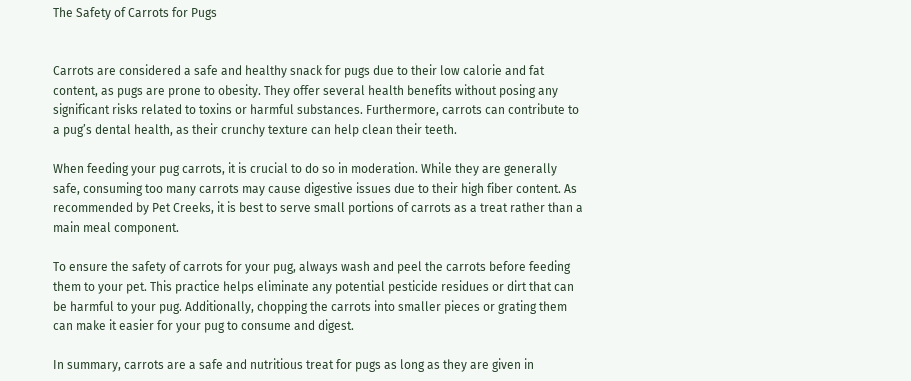The Safety of Carrots for Pugs


Carrots are considered a safe and healthy snack for pugs due to their low calorie and fat content, as pugs are prone to obesity. They offer several health benefits without posing any significant risks related to toxins or harmful substances. Furthermore, carrots can contribute to a pug’s dental health, as their crunchy texture can help clean their teeth.

When feeding your pug carrots, it is crucial to do so in moderation. While they are generally safe, consuming too many carrots may cause digestive issues due to their high fiber content. As recommended by Pet Creeks, it is best to serve small portions of carrots as a treat rather than a main meal component.

To ensure the safety of carrots for your pug, always wash and peel the carrots before feeding them to your pet. This practice helps eliminate any potential pesticide residues or dirt that can be harmful to your pug. Additionally, chopping the carrots into smaller pieces or grating them can make it easier for your pug to consume and digest.

In summary, carrots are a safe and nutritious treat for pugs as long as they are given in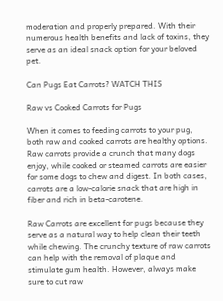moderation and properly prepared. With their numerous health benefits and lack of toxins, they serve as an ideal snack option for your beloved pet.

Can Pugs Eat Carrots? WATCH THIS

Raw vs Cooked Carrots for Pugs

When it comes to feeding carrots to your pug, both raw and cooked carrots are healthy options. Raw carrots provide a crunch that many dogs enjoy, while cooked or steamed carrots are easier for some dogs to chew and digest. In both cases, carrots are a low-calorie snack that are high in fiber and rich in beta-carotene.

Raw Carrots are excellent for pugs because they serve as a natural way to help clean their teeth while chewing. The crunchy texture of raw carrots can help with the removal of plaque and stimulate gum health. However, always make sure to cut raw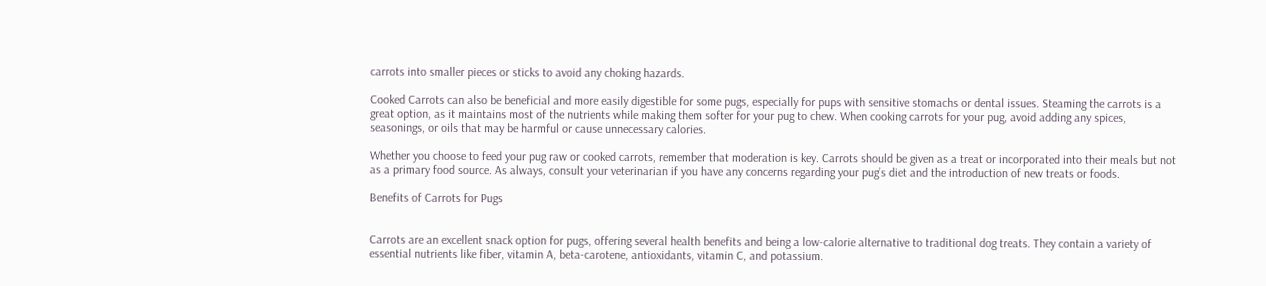carrots into smaller pieces or sticks to avoid any choking hazards.

Cooked Carrots can also be beneficial and more easily digestible for some pugs, especially for pups with sensitive stomachs or dental issues. Steaming the carrots is a great option, as it maintains most of the nutrients while making them softer for your pug to chew. When cooking carrots for your pug, avoid adding any spices, seasonings, or oils that may be harmful or cause unnecessary calories.

Whether you choose to feed your pug raw or cooked carrots, remember that moderation is key. Carrots should be given as a treat or incorporated into their meals but not as a primary food source. As always, consult your veterinarian if you have any concerns regarding your pug’s diet and the introduction of new treats or foods.

Benefits of Carrots for Pugs


Carrots are an excellent snack option for pugs, offering several health benefits and being a low-calorie alternative to traditional dog treats. They contain a variety of essential nutrients like fiber, vitamin A, beta-carotene, antioxidants, vitamin C, and potassium.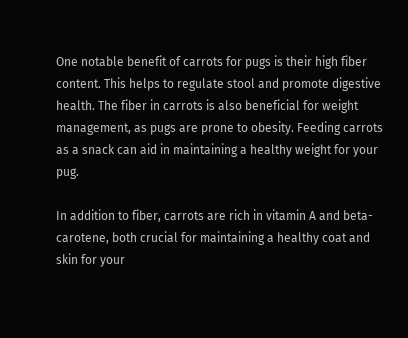One notable benefit of carrots for pugs is their high fiber content. This helps to regulate stool and promote digestive health. The fiber in carrots is also beneficial for weight management, as pugs are prone to obesity. Feeding carrots as a snack can aid in maintaining a healthy weight for your pug.

In addition to fiber, carrots are rich in vitamin A and beta-carotene, both crucial for maintaining a healthy coat and skin for your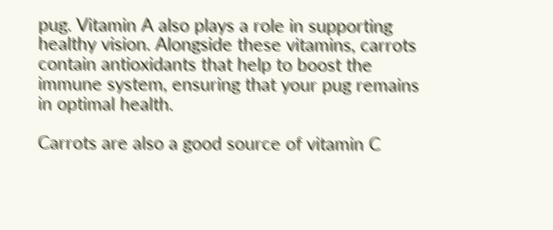pug. Vitamin A also plays a role in supporting healthy vision. Alongside these vitamins, carrots contain antioxidants that help to boost the immune system, ensuring that your pug remains in optimal health.

Carrots are also a good source of vitamin C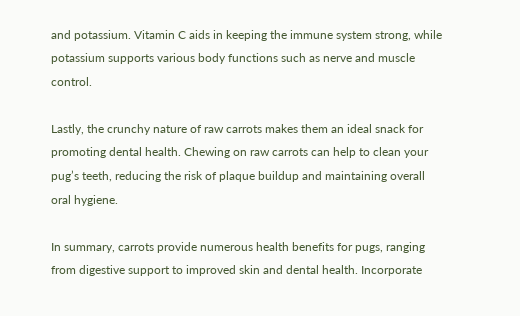and potassium. Vitamin C aids in keeping the immune system strong, while potassium supports various body functions such as nerve and muscle control.

Lastly, the crunchy nature of raw carrots makes them an ideal snack for promoting dental health. Chewing on raw carrots can help to clean your pug’s teeth, reducing the risk of plaque buildup and maintaining overall oral hygiene.

In summary, carrots provide numerous health benefits for pugs, ranging from digestive support to improved skin and dental health. Incorporate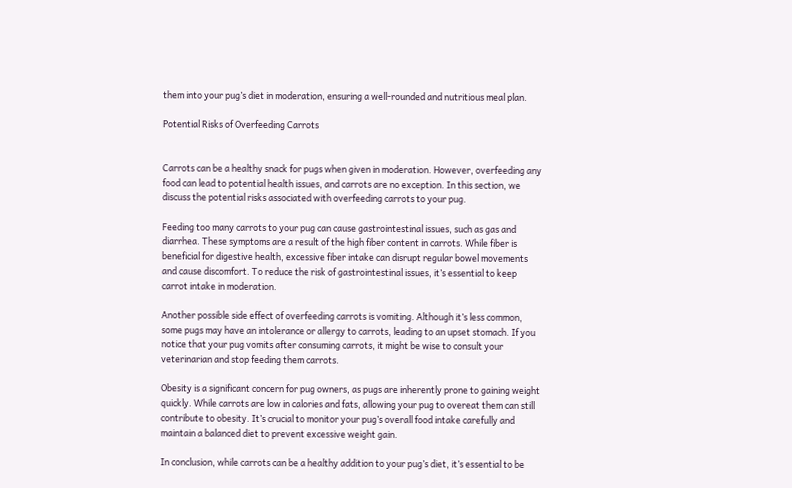them into your pug’s diet in moderation, ensuring a well-rounded and nutritious meal plan.

Potential Risks of Overfeeding Carrots


Carrots can be a healthy snack for pugs when given in moderation. However, overfeeding any food can lead to potential health issues, and carrots are no exception. In this section, we discuss the potential risks associated with overfeeding carrots to your pug.

Feeding too many carrots to your pug can cause gastrointestinal issues, such as gas and diarrhea. These symptoms are a result of the high fiber content in carrots. While fiber is beneficial for digestive health, excessive fiber intake can disrupt regular bowel movements and cause discomfort. To reduce the risk of gastrointestinal issues, it’s essential to keep carrot intake in moderation.

Another possible side effect of overfeeding carrots is vomiting. Although it’s less common, some pugs may have an intolerance or allergy to carrots, leading to an upset stomach. If you notice that your pug vomits after consuming carrots, it might be wise to consult your veterinarian and stop feeding them carrots.

Obesity is a significant concern for pug owners, as pugs are inherently prone to gaining weight quickly. While carrots are low in calories and fats, allowing your pug to overeat them can still contribute to obesity. It’s crucial to monitor your pug’s overall food intake carefully and maintain a balanced diet to prevent excessive weight gain.

In conclusion, while carrots can be a healthy addition to your pug’s diet, it’s essential to be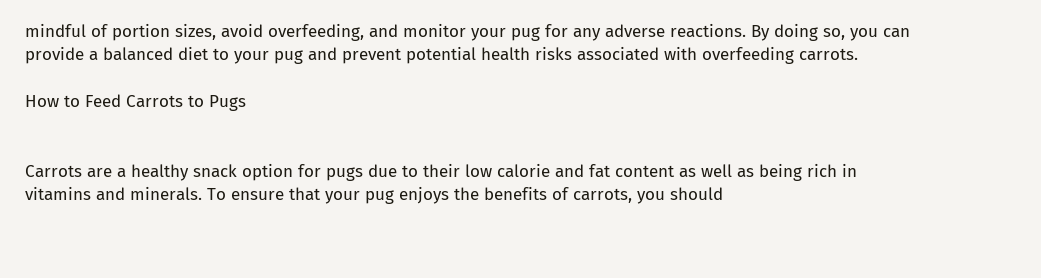mindful of portion sizes, avoid overfeeding, and monitor your pug for any adverse reactions. By doing so, you can provide a balanced diet to your pug and prevent potential health risks associated with overfeeding carrots.

How to Feed Carrots to Pugs


Carrots are a healthy snack option for pugs due to their low calorie and fat content as well as being rich in vitamins and minerals. To ensure that your pug enjoys the benefits of carrots, you should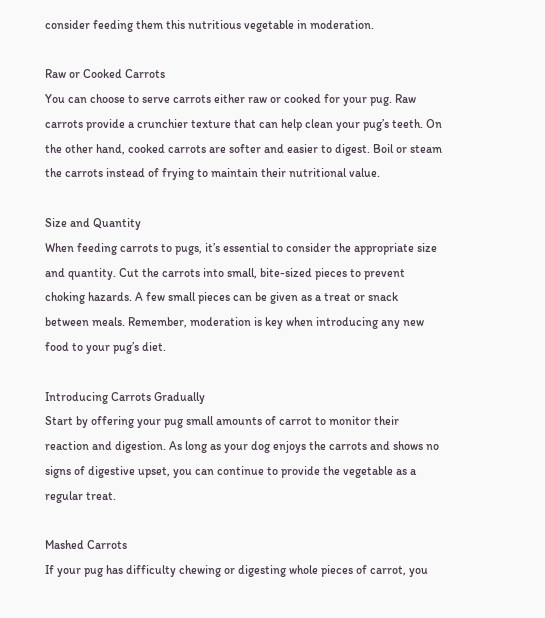consider feeding them this nutritious vegetable in moderation.

Raw or Cooked Carrots
You can choose to serve carrots either raw or cooked for your pug. Raw carrots provide a crunchier texture that can help clean your pug’s teeth. On the other hand, cooked carrots are softer and easier to digest. Boil or steam the carrots instead of frying to maintain their nutritional value.

Size and Quantity
When feeding carrots to pugs, it’s essential to consider the appropriate size and quantity. Cut the carrots into small, bite-sized pieces to prevent choking hazards. A few small pieces can be given as a treat or snack between meals. Remember, moderation is key when introducing any new food to your pug’s diet.

Introducing Carrots Gradually
Start by offering your pug small amounts of carrot to monitor their reaction and digestion. As long as your dog enjoys the carrots and shows no signs of digestive upset, you can continue to provide the vegetable as a regular treat.

Mashed Carrots
If your pug has difficulty chewing or digesting whole pieces of carrot, you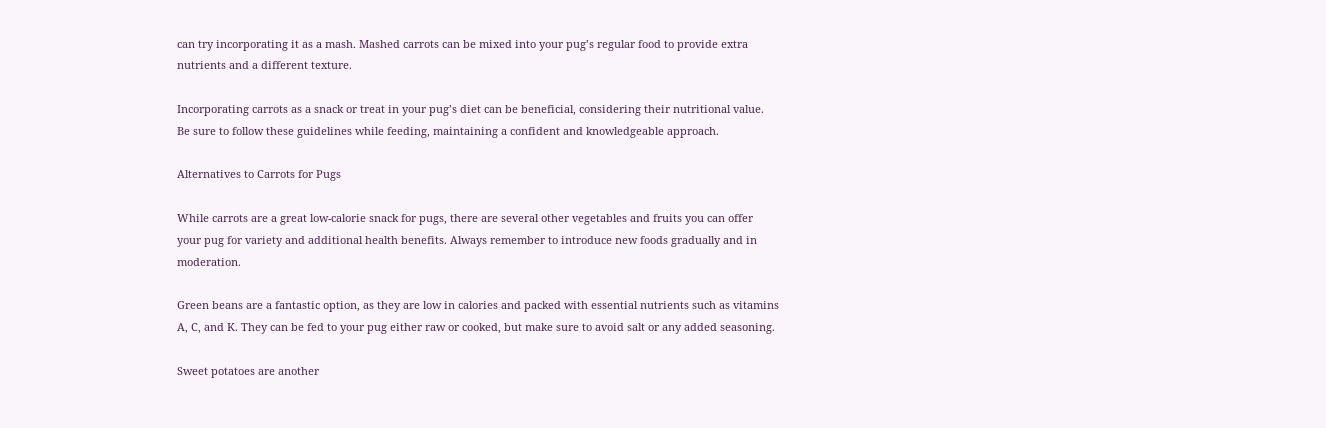can try incorporating it as a mash. Mashed carrots can be mixed into your pug’s regular food to provide extra nutrients and a different texture.

Incorporating carrots as a snack or treat in your pug’s diet can be beneficial, considering their nutritional value. Be sure to follow these guidelines while feeding, maintaining a confident and knowledgeable approach.

Alternatives to Carrots for Pugs

While carrots are a great low-calorie snack for pugs, there are several other vegetables and fruits you can offer your pug for variety and additional health benefits. Always remember to introduce new foods gradually and in moderation.

Green beans are a fantastic option, as they are low in calories and packed with essential nutrients such as vitamins A, C, and K. They can be fed to your pug either raw or cooked, but make sure to avoid salt or any added seasoning.

Sweet potatoes are another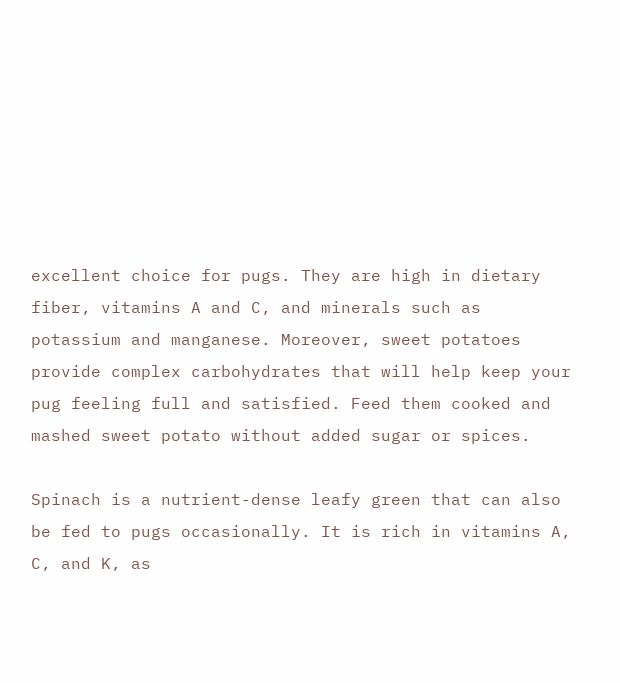excellent choice for pugs. They are high in dietary fiber, vitamins A and C, and minerals such as potassium and manganese. Moreover, sweet potatoes provide complex carbohydrates that will help keep your pug feeling full and satisfied. Feed them cooked and mashed sweet potato without added sugar or spices.

Spinach is a nutrient-dense leafy green that can also be fed to pugs occasionally. It is rich in vitamins A, C, and K, as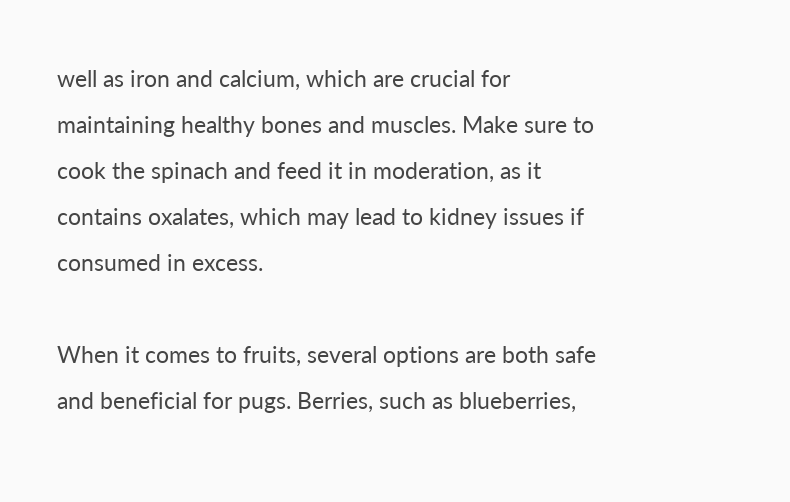well as iron and calcium, which are crucial for maintaining healthy bones and muscles. Make sure to cook the spinach and feed it in moderation, as it contains oxalates, which may lead to kidney issues if consumed in excess.

When it comes to fruits, several options are both safe and beneficial for pugs. Berries, such as blueberries,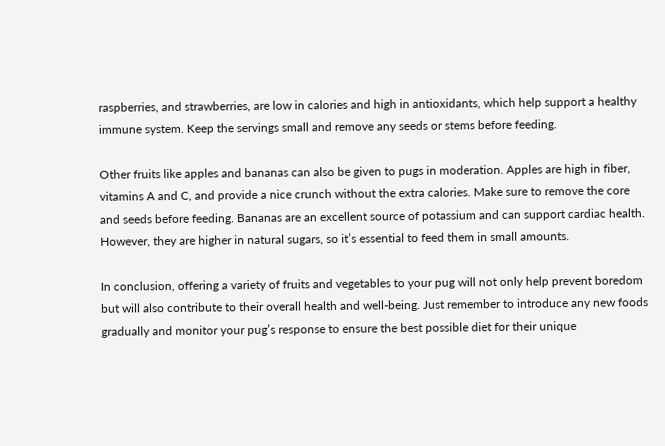raspberries, and strawberries, are low in calories and high in antioxidants, which help support a healthy immune system. Keep the servings small and remove any seeds or stems before feeding.

Other fruits like apples and bananas can also be given to pugs in moderation. Apples are high in fiber, vitamins A and C, and provide a nice crunch without the extra calories. Make sure to remove the core and seeds before feeding. Bananas are an excellent source of potassium and can support cardiac health. However, they are higher in natural sugars, so it’s essential to feed them in small amounts.

In conclusion, offering a variety of fruits and vegetables to your pug will not only help prevent boredom but will also contribute to their overall health and well-being. Just remember to introduce any new foods gradually and monitor your pug’s response to ensure the best possible diet for their unique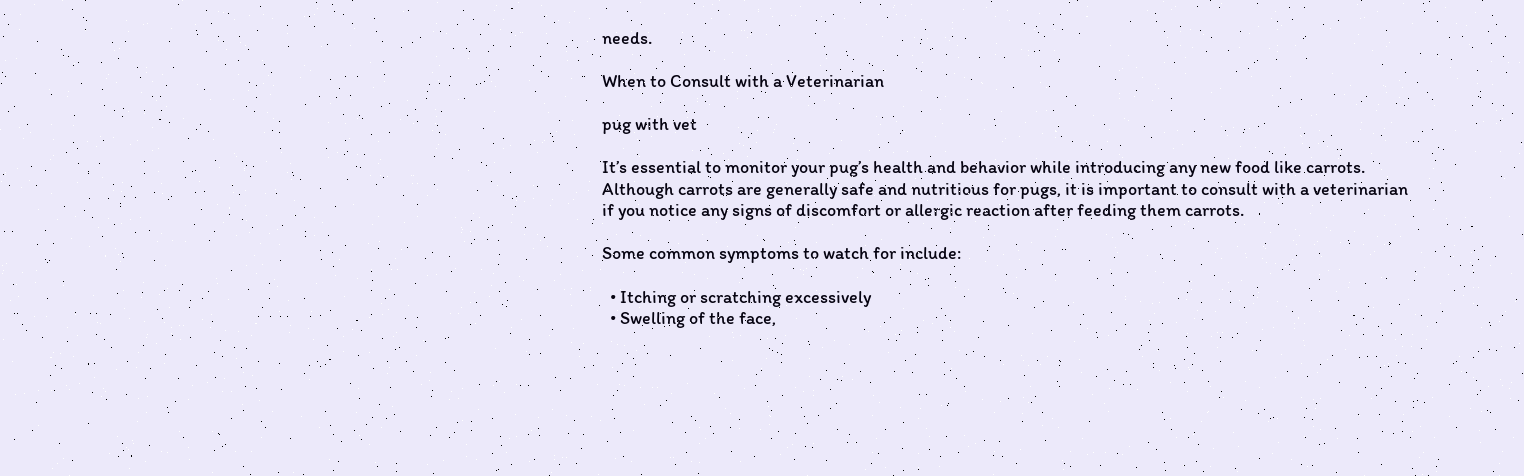needs.

When to Consult with a Veterinarian

pug with vet

It’s essential to monitor your pug’s health and behavior while introducing any new food like carrots. Although carrots are generally safe and nutritious for pugs, it is important to consult with a veterinarian if you notice any signs of discomfort or allergic reaction after feeding them carrots.

Some common symptoms to watch for include:

  • Itching or scratching excessively
  • Swelling of the face,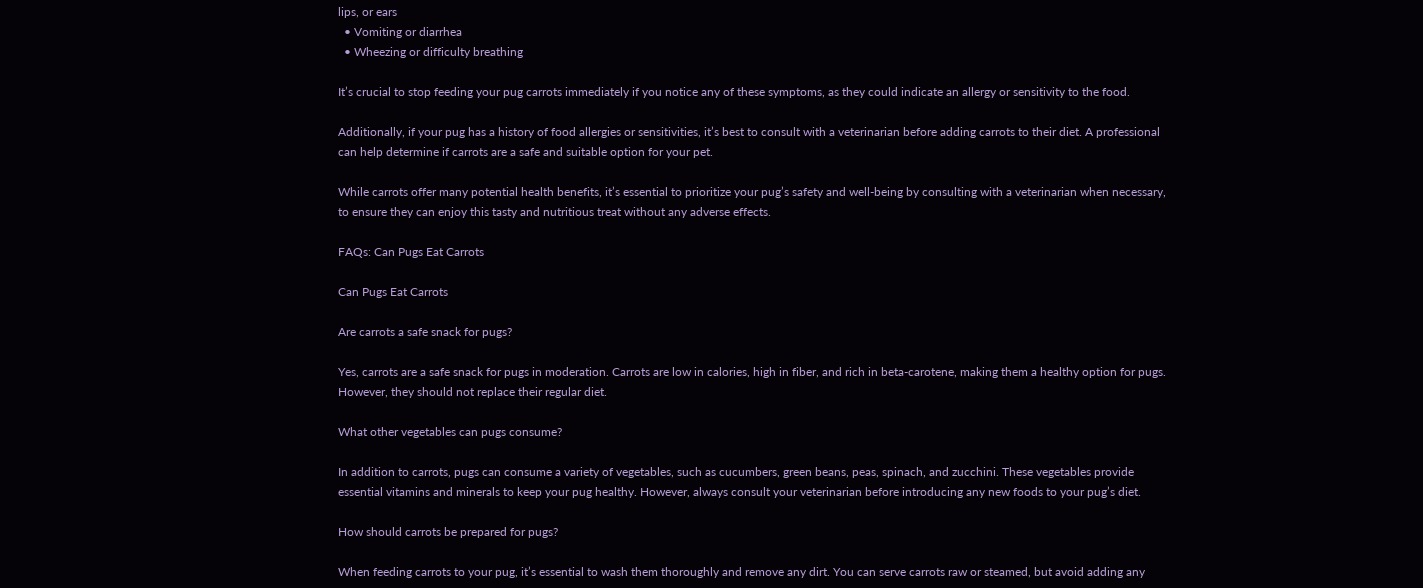lips, or ears
  • Vomiting or diarrhea
  • Wheezing or difficulty breathing

It’s crucial to stop feeding your pug carrots immediately if you notice any of these symptoms, as they could indicate an allergy or sensitivity to the food.

Additionally, if your pug has a history of food allergies or sensitivities, it’s best to consult with a veterinarian before adding carrots to their diet. A professional can help determine if carrots are a safe and suitable option for your pet.

While carrots offer many potential health benefits, it’s essential to prioritize your pug’s safety and well-being by consulting with a veterinarian when necessary, to ensure they can enjoy this tasty and nutritious treat without any adverse effects.

FAQs: Can Pugs Eat Carrots

Can Pugs Eat Carrots

Are carrots a safe snack for pugs?

Yes, carrots are a safe snack for pugs in moderation. Carrots are low in calories, high in fiber, and rich in beta-carotene, making them a healthy option for pugs. However, they should not replace their regular diet.

What other vegetables can pugs consume?

In addition to carrots, pugs can consume a variety of vegetables, such as cucumbers, green beans, peas, spinach, and zucchini. These vegetables provide essential vitamins and minerals to keep your pug healthy. However, always consult your veterinarian before introducing any new foods to your pug’s diet.

How should carrots be prepared for pugs?

When feeding carrots to your pug, it’s essential to wash them thoroughly and remove any dirt. You can serve carrots raw or steamed, but avoid adding any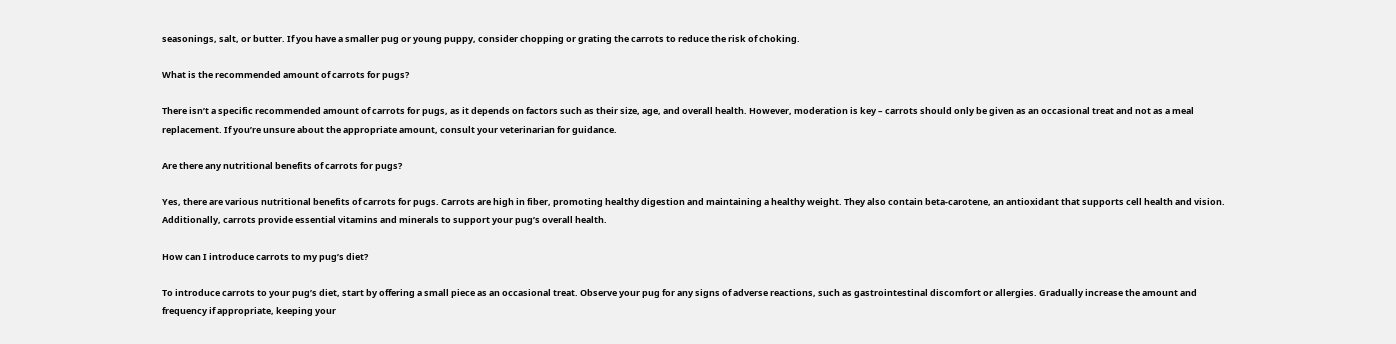seasonings, salt, or butter. If you have a smaller pug or young puppy, consider chopping or grating the carrots to reduce the risk of choking.

What is the recommended amount of carrots for pugs?

There isn’t a specific recommended amount of carrots for pugs, as it depends on factors such as their size, age, and overall health. However, moderation is key – carrots should only be given as an occasional treat and not as a meal replacement. If you’re unsure about the appropriate amount, consult your veterinarian for guidance.

Are there any nutritional benefits of carrots for pugs?

Yes, there are various nutritional benefits of carrots for pugs. Carrots are high in fiber, promoting healthy digestion and maintaining a healthy weight. They also contain beta-carotene, an antioxidant that supports cell health and vision. Additionally, carrots provide essential vitamins and minerals to support your pug’s overall health.

How can I introduce carrots to my pug’s diet?

To introduce carrots to your pug’s diet, start by offering a small piece as an occasional treat. Observe your pug for any signs of adverse reactions, such as gastrointestinal discomfort or allergies. Gradually increase the amount and frequency if appropriate, keeping your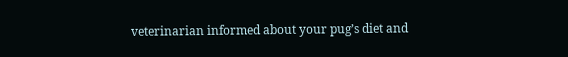veterinarian informed about your pug’s diet and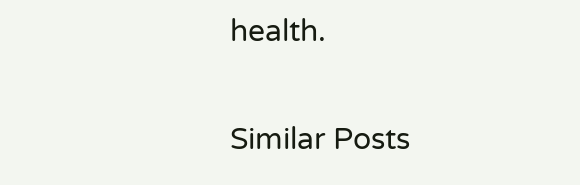health.

Similar Posts